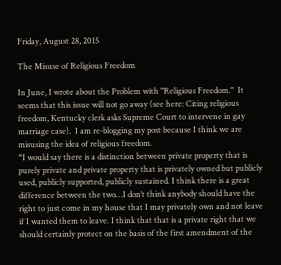Friday, August 28, 2015

The Misuse of Religious Freedom

In June, I wrote about the Problem with "Religious Freedom."  It seems that this issue will not go away (see here: Citing religious freedom, Kentucky clerk asks Supreme Court to intervene in gay marriage case).  I am re-blogging my post because I think we are misusing the idea of religious freedom.
“I would say there is a distinction between private property that is purely private and private property that is privately owned but publicly used, publicly supported, publicly sustained. I think there is a great difference between the two…I don’t think anybody should have the right to just come in my house that I may privately own and not leave if I wanted them to leave. I think that that is a private right that we should certainly protect on the basis of the first amendment of the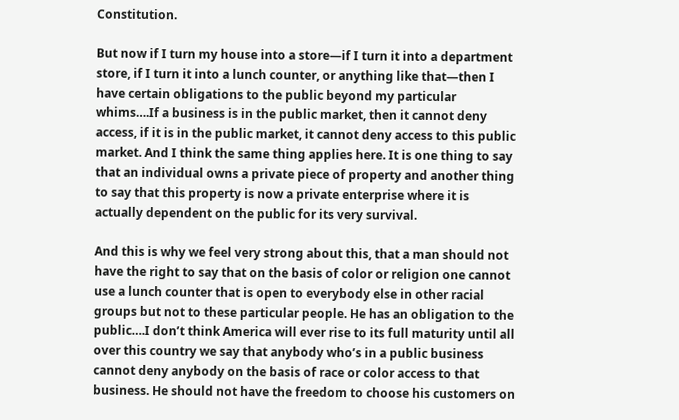Constitution.

But now if I turn my house into a store—if I turn it into a department store, if I turn it into a lunch counter, or anything like that—then I have certain obligations to the public beyond my particular whims….If a business is in the public market, then it cannot deny access, if it is in the public market, it cannot deny access to this public market. And I think the same thing applies here. It is one thing to say that an individual owns a private piece of property and another thing to say that this property is now a private enterprise where it is actually dependent on the public for its very survival.

And this is why we feel very strong about this, that a man should not have the right to say that on the basis of color or religion one cannot use a lunch counter that is open to everybody else in other racial groups but not to these particular people. He has an obligation to the public….I don’t think America will ever rise to its full maturity until all over this country we say that anybody who’s in a public business cannot deny anybody on the basis of race or color access to that business. He should not have the freedom to choose his customers on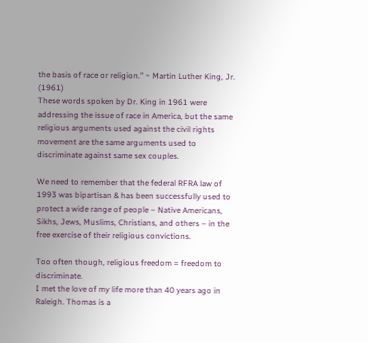the basis of race or religion.” ~ Martin Luther King, Jr. (1961)
These words spoken by Dr. King in 1961 were addressing the issue of race in America, but the same religious arguments used against the civil rights movement are the same arguments used to discriminate against same sex couples.

We need to remember that the federal RFRA law of 1993 was bipartisan & has been successfully used to protect a wide range of people – Native Americans, Sikhs, Jews, Muslims, Christians, and others – in the free exercise of their religious convictions.

Too often though, religious freedom = freedom to discriminate.
I met the love of my life more than 40 years ago in Raleigh. Thomas is a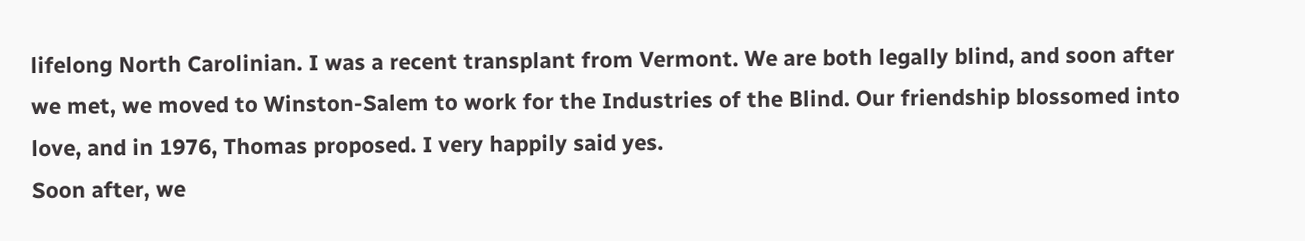lifelong North Carolinian. I was a recent transplant from Vermont. We are both legally blind, and soon after we met, we moved to Winston-Salem to work for the Industries of the Blind. Our friendship blossomed into love, and in 1976, Thomas proposed. I very happily said yes.
Soon after, we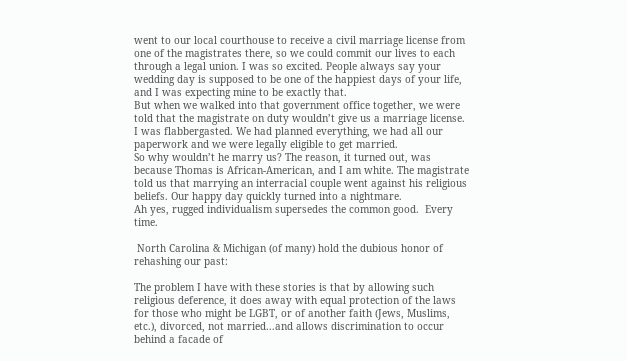went to our local courthouse to receive a civil marriage license from one of the magistrates there, so we could commit our lives to each through a legal union. I was so excited. People always say your wedding day is supposed to be one of the happiest days of your life, and I was expecting mine to be exactly that.
But when we walked into that government office together, we were told that the magistrate on duty wouldn’t give us a marriage license. I was flabbergasted. We had planned everything, we had all our paperwork and we were legally eligible to get married.
So why wouldn’t he marry us? The reason, it turned out, was because Thomas is African-American, and I am white. The magistrate told us that marrying an interracial couple went against his religious beliefs. Our happy day quickly turned into a nightmare.
Ah yes, rugged individualism supersedes the common good.  Every time.

 North Carolina & Michigan (of many) hold the dubious honor of rehashing our past:

The problem I have with these stories is that by allowing such religious deference, it does away with equal protection of the laws for those who might be LGBT, or of another faith (Jews, Muslims, etc.), divorced, not married...and allows discrimination to occur behind a facade of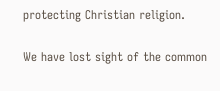protecting Christian religion.

We have lost sight of the common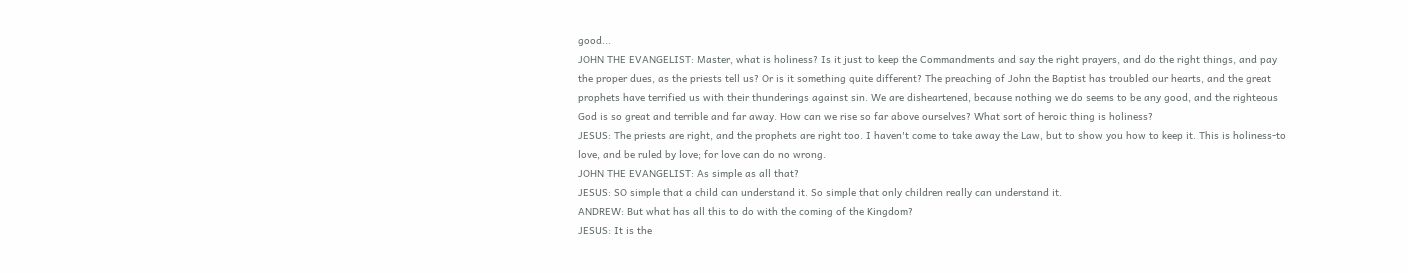good...
JOHN THE EVANGELIST: Master, what is holiness? Is it just to keep the Commandments and say the right prayers, and do the right things, and pay the proper dues, as the priests tell us? Or is it something quite different? The preaching of John the Baptist has troubled our hearts, and the great prophets have terrified us with their thunderings against sin. We are disheartened, because nothing we do seems to be any good, and the righteous God is so great and terrible and far away. How can we rise so far above ourselves? What sort of heroic thing is holiness?
JESUS: The priests are right, and the prophets are right too. I haven't come to take away the Law, but to show you how to keep it. This is holiness-to love, and be ruled by love; for love can do no wrong.
JOHN THE EVANGELIST: As simple as all that?
JESUS: SO simple that a child can understand it. So simple that only children really can understand it.
ANDREW: But what has all this to do with the coming of the Kingdom?
JESUS: It is the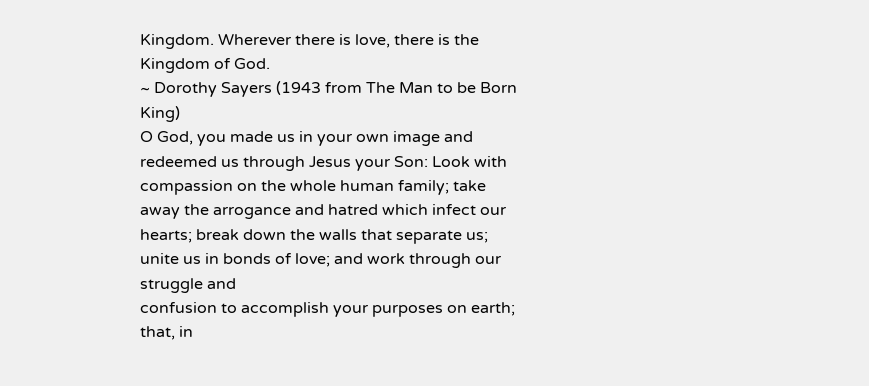Kingdom. Wherever there is love, there is the Kingdom of God.
~ Dorothy Sayers (1943 from The Man to be Born King)
O God, you made us in your own image and redeemed us through Jesus your Son: Look with compassion on the whole human family; take away the arrogance and hatred which infect our hearts; break down the walls that separate us; unite us in bonds of love; and work through our struggle and
confusion to accomplish your purposes on earth; that, in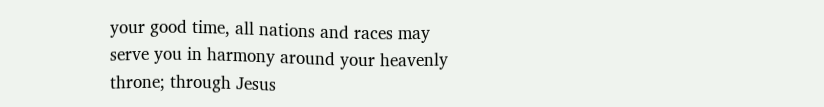your good time, all nations and races may serve you in harmony around your heavenly throne; through Jesus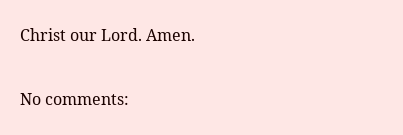Christ our Lord. Amen.

No comments: